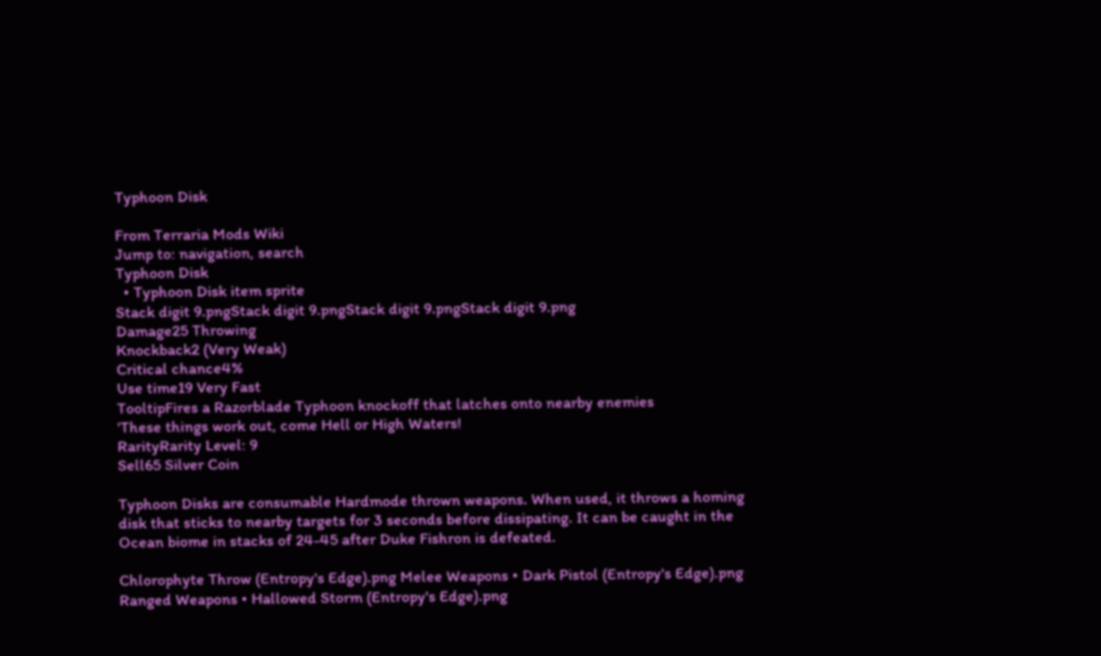Typhoon Disk

From Terraria Mods Wiki
Jump to: navigation, search
Typhoon Disk
  • Typhoon Disk item sprite
Stack digit 9.pngStack digit 9.pngStack digit 9.pngStack digit 9.png
Damage25 Throwing
Knockback2 (Very Weak)
Critical chance4%
Use time19 Very Fast
TooltipFires a Razorblade Typhoon knockoff that latches onto nearby enemies
'These things work out, come Hell or High Waters!
RarityRarity Level: 9
Sell65 Silver Coin

Typhoon Disks are consumable Hardmode thrown weapons. When used, it throws a homing disk that sticks to nearby targets for 3 seconds before dissipating. It can be caught in the Ocean biome in stacks of 24-45 after Duke Fishron is defeated.

Chlorophyte Throw (Entropy's Edge).png Melee Weapons • Dark Pistol (Entropy's Edge).png Ranged Weapons • Hallowed Storm (Entropy's Edge).png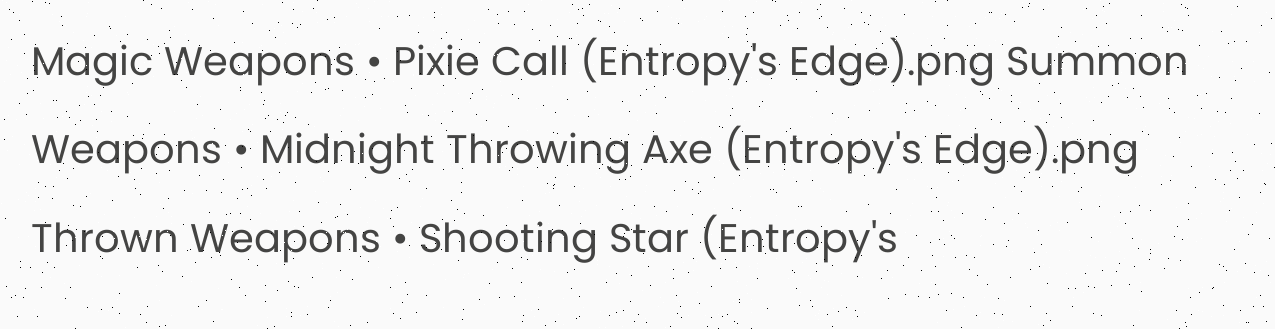Magic Weapons • Pixie Call (Entropy's Edge).png Summon Weapons • Midnight Throwing Axe (Entropy's Edge).png Thrown Weapons • Shooting Star (Entropy's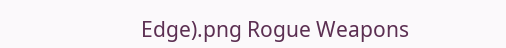Edge).png Rogue Weapons